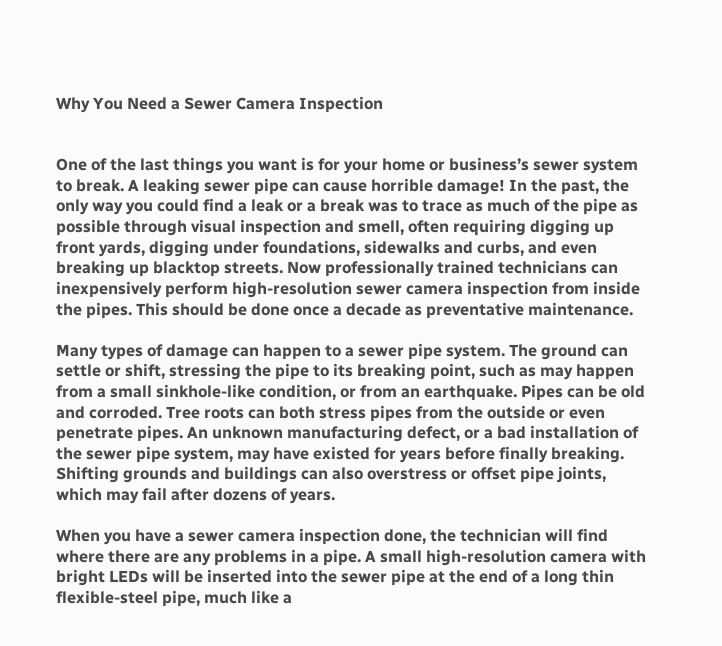Why You Need a Sewer Camera Inspection


One of the last things you want is for your home or business’s sewer system to break. A leaking sewer pipe can cause horrible damage! In the past, the only way you could find a leak or a break was to trace as much of the pipe as possible through visual inspection and smell, often requiring digging up front yards, digging under foundations, sidewalks and curbs, and even breaking up blacktop streets. Now professionally trained technicians can inexpensively perform high-resolution sewer camera inspection from inside the pipes. This should be done once a decade as preventative maintenance.

Many types of damage can happen to a sewer pipe system. The ground can settle or shift, stressing the pipe to its breaking point, such as may happen from a small sinkhole-like condition, or from an earthquake. Pipes can be old and corroded. Tree roots can both stress pipes from the outside or even penetrate pipes. An unknown manufacturing defect, or a bad installation of the sewer pipe system, may have existed for years before finally breaking. Shifting grounds and buildings can also overstress or offset pipe joints, which may fail after dozens of years.

When you have a sewer camera inspection done, the technician will find where there are any problems in a pipe. A small high-resolution camera with bright LEDs will be inserted into the sewer pipe at the end of a long thin flexible-steel pipe, much like a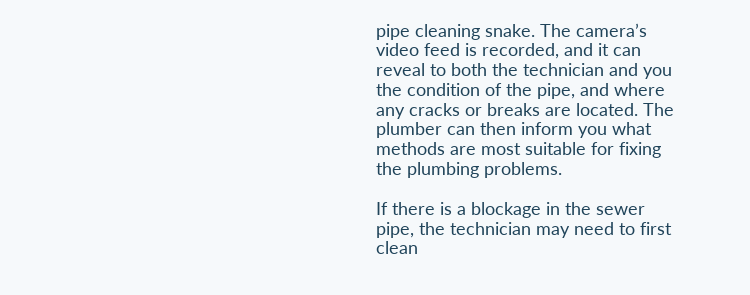pipe cleaning snake. The camera’s video feed is recorded, and it can reveal to both the technician and you the condition of the pipe, and where any cracks or breaks are located. The plumber can then inform you what methods are most suitable for fixing the plumbing problems.

If there is a blockage in the sewer pipe, the technician may need to first clean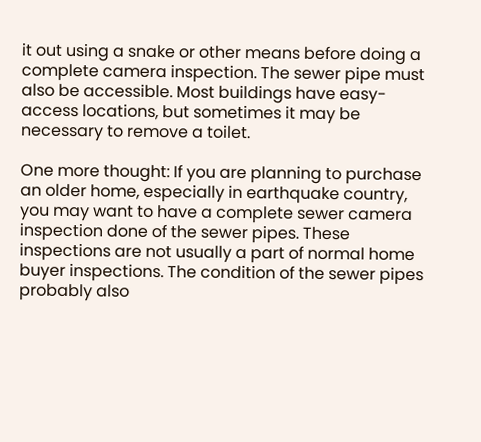it out using a snake or other means before doing a complete camera inspection. The sewer pipe must also be accessible. Most buildings have easy-access locations, but sometimes it may be necessary to remove a toilet.

One more thought: If you are planning to purchase an older home, especially in earthquake country, you may want to have a complete sewer camera inspection done of the sewer pipes. These inspections are not usually a part of normal home buyer inspections. The condition of the sewer pipes probably also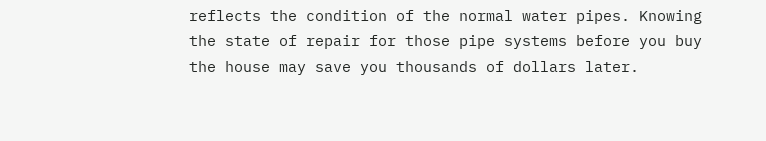reflects the condition of the normal water pipes. Knowing the state of repair for those pipe systems before you buy the house may save you thousands of dollars later.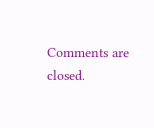Comments are closed.